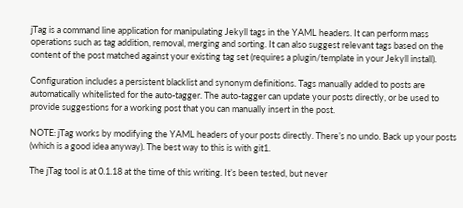jTag is a command line application for manipulating Jekyll tags in the YAML headers. It can perform mass operations such as tag addition, removal, merging and sorting. It can also suggest relevant tags based on the content of the post matched against your existing tag set (requires a plugin/template in your Jekyll install).

Configuration includes a persistent blacklist and synonym definitions. Tags manually added to posts are automatically whitelisted for the auto-tagger. The auto-tagger can update your posts directly, or be used to provide suggestions for a working post that you can manually insert in the post.

NOTE: jTag works by modifying the YAML headers of your posts directly. There’s no undo. Back up your posts (which is a good idea anyway). The best way to this is with git1.

The jTag tool is at 0.1.18 at the time of this writing. It’s been tested, but never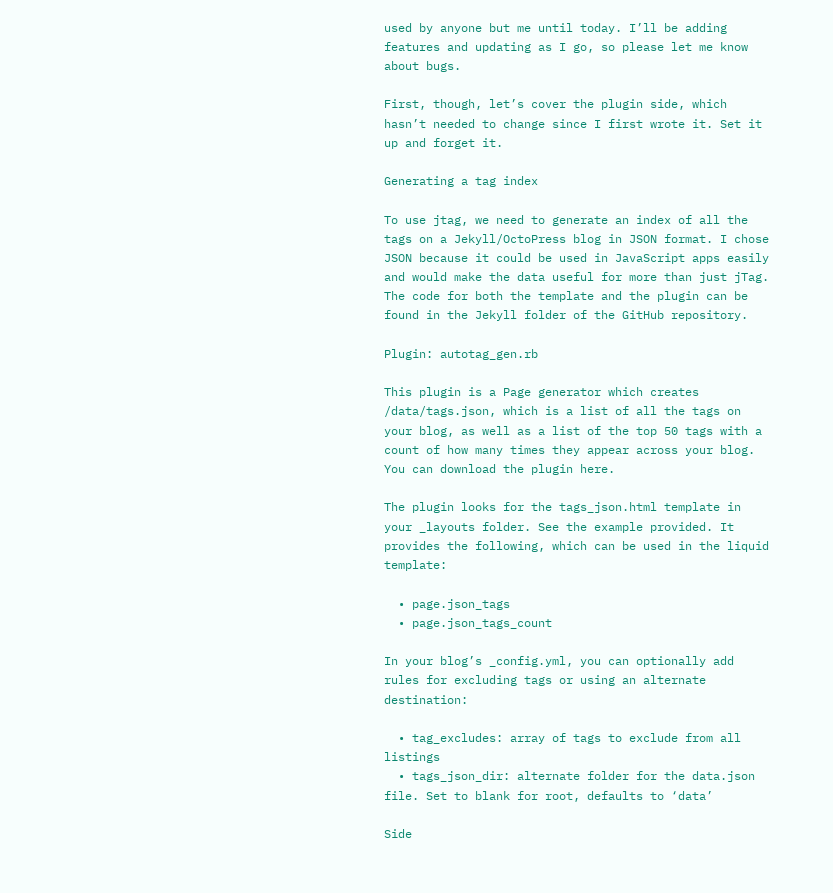used by anyone but me until today. I’ll be adding features and updating as I go, so please let me know about bugs.

First, though, let’s cover the plugin side, which hasn’t needed to change since I first wrote it. Set it up and forget it.

Generating a tag index

To use jtag, we need to generate an index of all the tags on a Jekyll/OctoPress blog in JSON format. I chose JSON because it could be used in JavaScript apps easily and would make the data useful for more than just jTag. The code for both the template and the plugin can be found in the Jekyll folder of the GitHub repository.

Plugin: autotag_gen.rb

This plugin is a Page generator which creates /data/tags.json, which is a list of all the tags on your blog, as well as a list of the top 50 tags with a count of how many times they appear across your blog. You can download the plugin here.

The plugin looks for the tags_json.html template in your _layouts folder. See the example provided. It provides the following, which can be used in the liquid template:

  • page.json_tags
  • page.json_tags_count

In your blog’s _config.yml, you can optionally add rules for excluding tags or using an alternate destination:

  • tag_excludes: array of tags to exclude from all listings
  • tags_json_dir: alternate folder for the data.json file. Set to blank for root, defaults to ‘data’

Side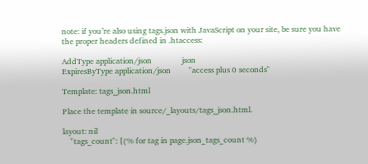note: if you’re also using tags.json with JavaScript on your site, be sure you have the proper headers defined in .htaccess:

AddType application/json               json
ExpiresByType application/json         "access plus 0 seconds"

Template: tags_json.html

Place the template in source/_layouts/tags_json.html.

layout: nil
    "tags_count": [{% for tag in page.json_tags_count %}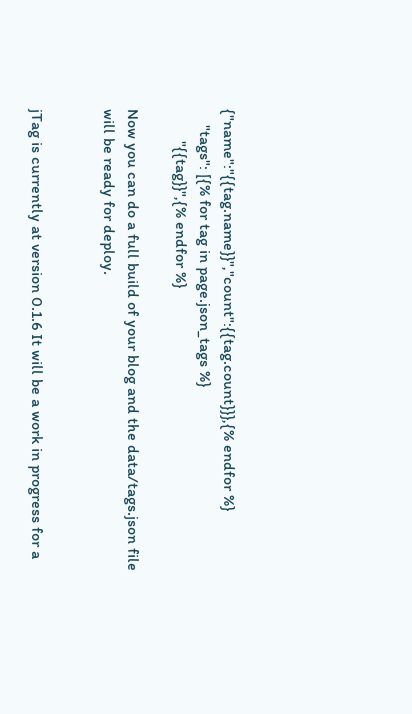{"name":"{{tag.name}}","count":{{tag.count}}},{% endfor %}
    "tags": [{% for tag in page.json_tags %}
        "{{tag}}",{% endfor %}

Now you can do a full build of your blog and the data/tags.json file will be ready for deploy.


jTag is currently at version 0.1.6 It will be a work in progress for a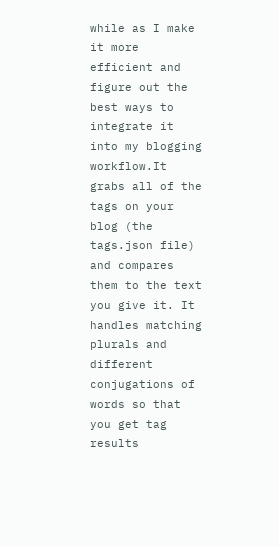while as I make it more efficient and figure out the best ways to integrate it into my blogging workflow.It grabs all of the tags on your blog (the tags.json file) and compares them to the text you give it. It handles matching plurals and different conjugations of words so that you get tag results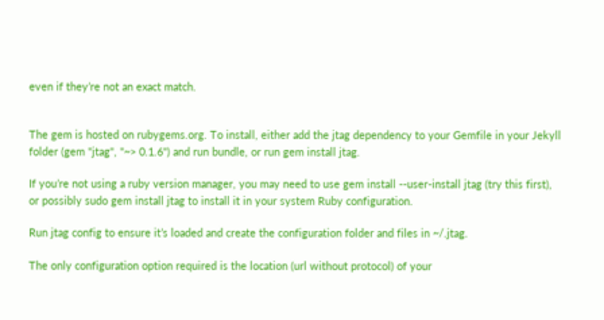even if they’re not an exact match.


The gem is hosted on rubygems.org. To install, either add the jtag dependency to your Gemfile in your Jekyll folder (gem "jtag", "~> 0.1.6") and run bundle, or run gem install jtag.

If you’re not using a ruby version manager, you may need to use gem install --user-install jtag (try this first), or possibly sudo gem install jtag to install it in your system Ruby configuration.

Run jtag config to ensure it’s loaded and create the configuration folder and files in ~/.jtag.

The only configuration option required is the location (url without protocol) of your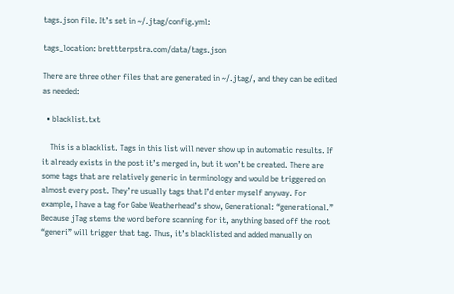tags.json file. It’s set in ~/.jtag/config.yml:

tags_location: brettterpstra.com/data/tags.json

There are three other files that are generated in ~/.jtag/, and they can be edited as needed:

  • blacklist.txt

    This is a blacklist. Tags in this list will never show up in automatic results. If it already exists in the post it’s merged in, but it won’t be created. There are some tags that are relatively generic in terminology and would be triggered on almost every post. They’re usually tags that I’d enter myself anyway. For example, I have a tag for Gabe Weatherhead’s show, Generational: “generational.” Because jTag stems the word before scanning for it, anything based off the root “generi” will trigger that tag. Thus, it’s blacklisted and added manually on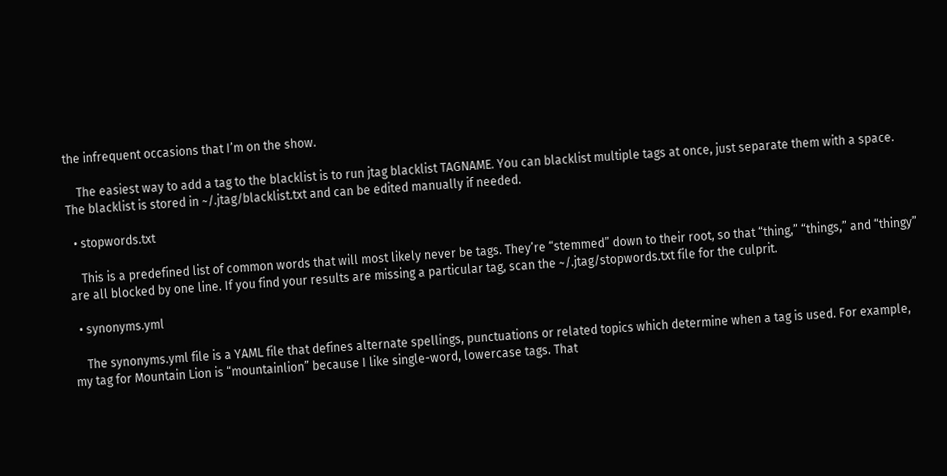the infrequent occasions that I’m on the show.

    The easiest way to add a tag to the blacklist is to run jtag blacklist TAGNAME. You can blacklist multiple tags at once, just separate them with a space. The blacklist is stored in ~/.jtag/blacklist.txt and can be edited manually if needed.

  • stopwords.txt

    This is a predefined list of common words that will most likely never be tags. They’re “stemmed” down to their root, so that “thing,” “things,” and “thingy” are all blocked by one line. If you find your results are missing a particular tag, scan the ~/.jtag/stopwords.txt file for the culprit.

  • synonyms.yml

    The synonyms.yml file is a YAML file that defines alternate spellings, punctuations or related topics which determine when a tag is used. For example, my tag for Mountain Lion is “mountainlion” because I like single-word, lowercase tags. That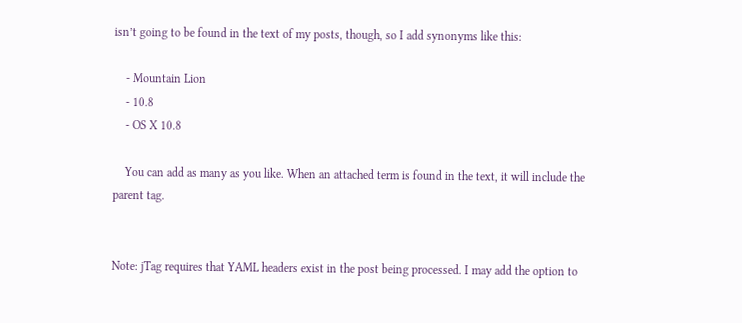isn’t going to be found in the text of my posts, though, so I add synonyms like this:

    - Mountain Lion
    - 10.8
    - OS X 10.8

    You can add as many as you like. When an attached term is found in the text, it will include the parent tag.


Note: jTag requires that YAML headers exist in the post being processed. I may add the option to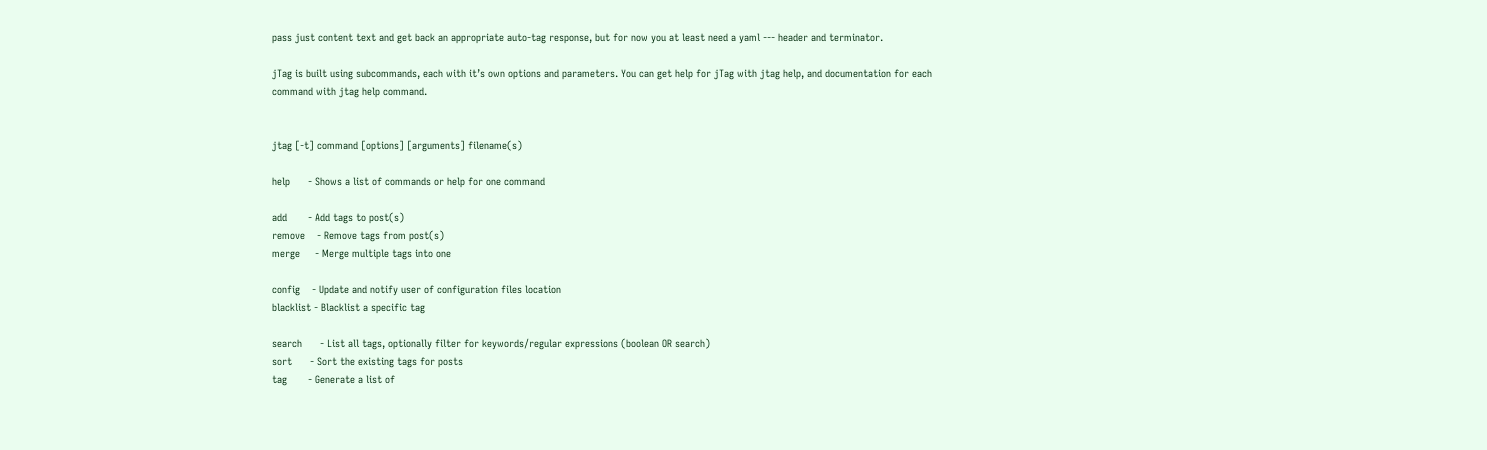pass just content text and get back an appropriate auto-tag response, but for now you at least need a yaml --- header and terminator.

jTag is built using subcommands, each with it’s own options and parameters. You can get help for jTag with jtag help, and documentation for each command with jtag help command.


jtag [-t] command [options] [arguments] filename(s)

help      - Shows a list of commands or help for one command

add       - Add tags to post(s)
remove    - Remove tags from post(s)
merge     - Merge multiple tags into one

config    - Update and notify user of configuration files location
blacklist - Blacklist a specific tag

search      - List all tags, optionally filter for keywords/regular expressions (boolean OR search)
sort      - Sort the existing tags for posts
tag       - Generate a list of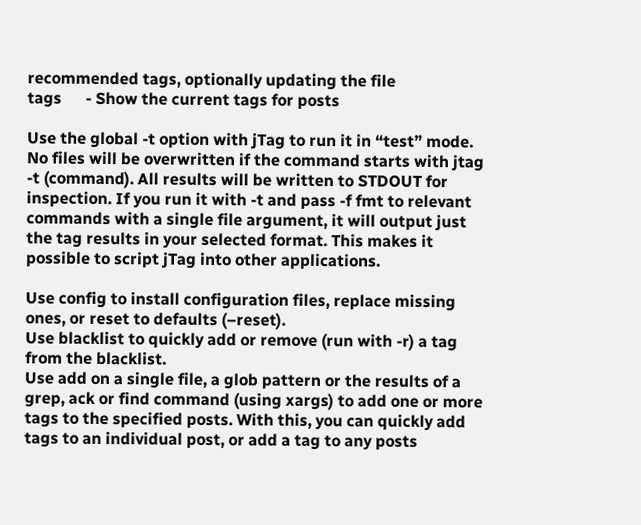recommended tags, optionally updating the file
tags      - Show the current tags for posts

Use the global -t option with jTag to run it in “test” mode. No files will be overwritten if the command starts with jtag -t (command). All results will be written to STDOUT for inspection. If you run it with -t and pass -f fmt to relevant commands with a single file argument, it will output just the tag results in your selected format. This makes it possible to script jTag into other applications.

Use config to install configuration files, replace missing ones, or reset to defaults (–reset).
Use blacklist to quickly add or remove (run with -r) a tag from the blacklist.
Use add on a single file, a glob pattern or the results of a grep, ack or find command (using xargs) to add one or more tags to the specified posts. With this, you can quickly add tags to an individual post, or add a tag to any posts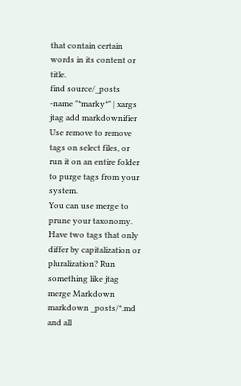that contain certain words in its content or title.
find source/_posts -name "*marky*" | xargs jtag add markdownifier
Use remove to remove tags on select files, or run it on an entire folder to purge tags from your system.
You can use merge to prune your taxonomy. Have two tags that only differ by capitalization or pluralization? Run something like jtag merge Markdown markdown _posts/*.md and all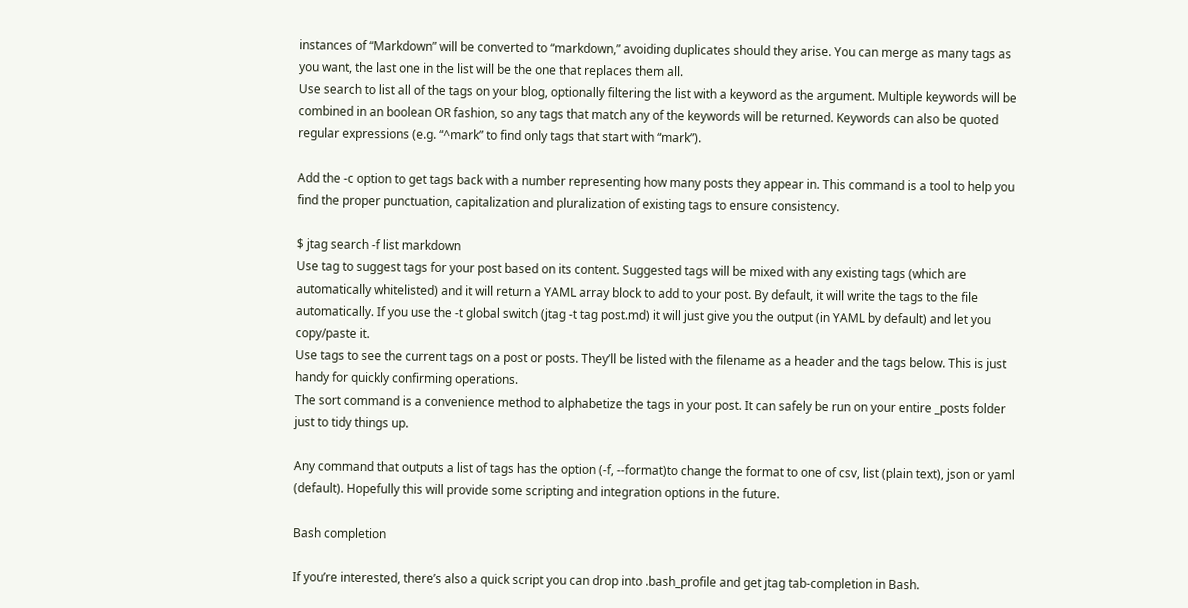instances of “Markdown” will be converted to “markdown,” avoiding duplicates should they arise. You can merge as many tags as you want, the last one in the list will be the one that replaces them all.
Use search to list all of the tags on your blog, optionally filtering the list with a keyword as the argument. Multiple keywords will be combined in an boolean OR fashion, so any tags that match any of the keywords will be returned. Keywords can also be quoted regular expressions (e.g. “^mark” to find only tags that start with “mark”).

Add the -c option to get tags back with a number representing how many posts they appear in. This command is a tool to help you find the proper punctuation, capitalization and pluralization of existing tags to ensure consistency.

$ jtag search -f list markdown
Use tag to suggest tags for your post based on its content. Suggested tags will be mixed with any existing tags (which are automatically whitelisted) and it will return a YAML array block to add to your post. By default, it will write the tags to the file automatically. If you use the -t global switch (jtag -t tag post.md) it will just give you the output (in YAML by default) and let you copy/paste it.
Use tags to see the current tags on a post or posts. They’ll be listed with the filename as a header and the tags below. This is just handy for quickly confirming operations.
The sort command is a convenience method to alphabetize the tags in your post. It can safely be run on your entire _posts folder just to tidy things up.

Any command that outputs a list of tags has the option (-f, --format)to change the format to one of csv, list (plain text), json or yaml (default). Hopefully this will provide some scripting and integration options in the future.

Bash completion

If you’re interested, there’s also a quick script you can drop into .bash_profile and get jtag tab-completion in Bash.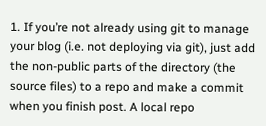1. If you’re not already using git to manage your blog (i.e. not deploying via git), just add the non-public parts of the directory (the source files) to a repo and make a commit when you finish post. A local repo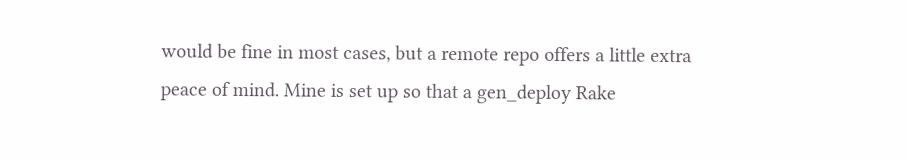would be fine in most cases, but a remote repo offers a little extra peace of mind. Mine is set up so that a gen_deploy Rake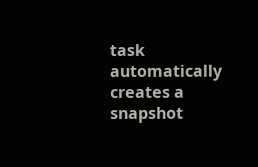task automatically creates a snapshot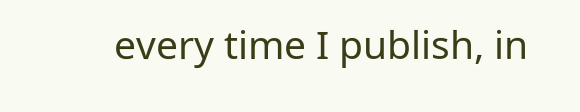every time I publish, in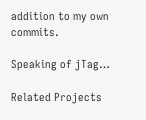addition to my own commits.

Speaking of jTag…

Related Projects